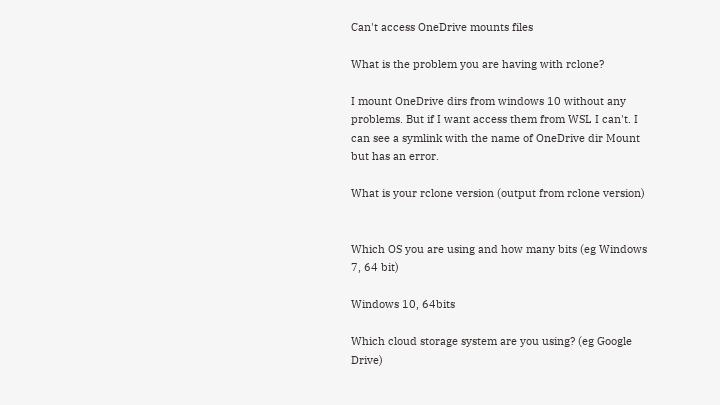Can't access OneDrive mounts files

What is the problem you are having with rclone?

I mount OneDrive dirs from windows 10 without any problems. But if I want access them from WSL I can't. I can see a symlink with the name of OneDrive dir Mount but has an error.

What is your rclone version (output from rclone version)


Which OS you are using and how many bits (eg Windows 7, 64 bit)

Windows 10, 64bits

Which cloud storage system are you using? (eg Google Drive)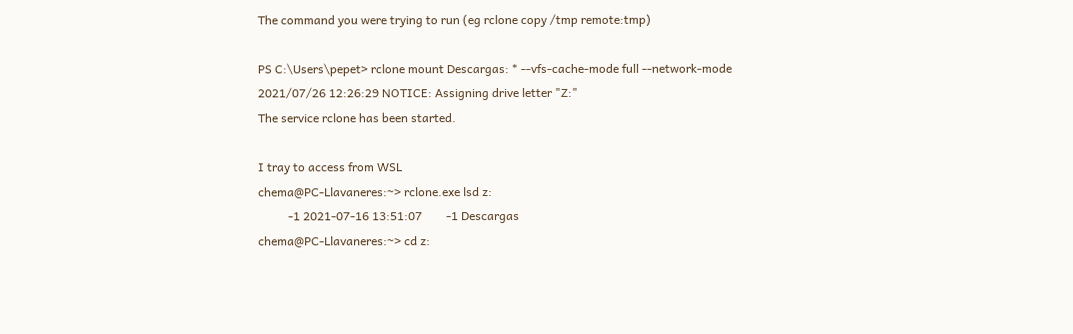The command you were trying to run (eg rclone copy /tmp remote:tmp)

PS C:\Users\pepet> rclone mount Descargas: * --vfs-cache-mode full --network-mode
2021/07/26 12:26:29 NOTICE: Assigning drive letter "Z:"
The service rclone has been started.

I tray to access from WSL
chema@PC-Llavaneres:~> rclone.exe lsd z:
          -1 2021-07-16 13:51:07        -1 Descargas
chema@PC-Llavaneres:~> cd z: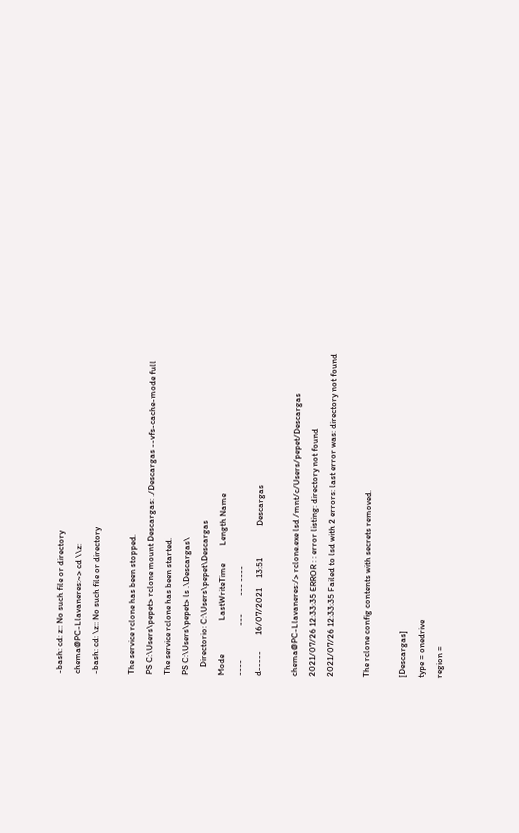-bash: cd: z:: No such file or directory
chema@PC-Llavaneres:~> cd \\z:
-bash: cd: \z:: No such file or directory

The service rclone has been stopped.
PS C:\Users\pepet> rclone mount Descargas: ./Descargas --vfs-cache-mode full
The service rclone has been started.
PS C:\Users\pepet> ls .\Descargas\
    Directorio: C:\Users\pepet\Descargas
Mode                 LastWriteTime         Length Name
----                 ---         --- ----
d-----        16/07/2021     13:51                Descargas

chema@PC-Llavaneres:/> rclone.exe lsd /mnt/c/Users/pepet/Descargas
2021/07/26 12:33:35 ERROR : : error listing: directory not found
2021/07/26 12:33:35 Failed to lsd with 2 errors: last error was: directory not found

The rclone config contents with secrets removed.

[Descargas]                                                                                                                                                                                                      type = onedrive                                                                                                                                                                                                  region =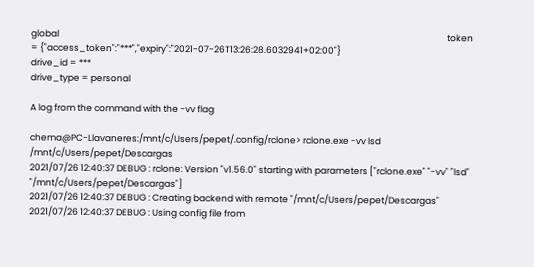global                                                                                                                                                                                                  token = {"access_token":"***","expiry":"2021-07-26T13:26:28.6032941+02:00"}                                                                                                                                                                                  drive_id = ***                                                                                                                                                                                      drive_type = personal

A log from the command with the -vv flag

chema@PC-Llavaneres:/mnt/c/Users/pepet/.config/rclone> rclone.exe -vv lsd /mnt/c/Users/pepet/Descargas
2021/07/26 12:40:37 DEBUG : rclone: Version "v1.56.0" starting with parameters ["rclone.exe" "-vv" "lsd" "/mnt/c/Users/pepet/Descargas"]
2021/07/26 12:40:37 DEBUG : Creating backend with remote "/mnt/c/Users/pepet/Descargas"
2021/07/26 12:40:37 DEBUG : Using config file from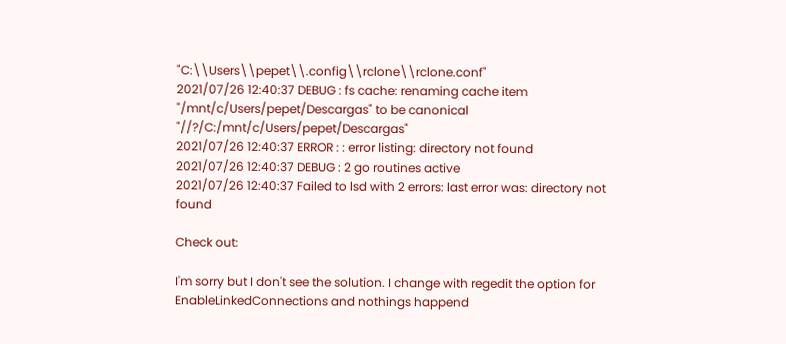"C:\\Users\\pepet\\.config\\rclone\\rclone.conf"
2021/07/26 12:40:37 DEBUG : fs cache: renaming cache item "/mnt/c/Users/pepet/Descargas" to be canonical "//?/C:/mnt/c/Users/pepet/Descargas"
2021/07/26 12:40:37 ERROR : : error listing: directory not found
2021/07/26 12:40:37 DEBUG : 2 go routines active
2021/07/26 12:40:37 Failed to lsd with 2 errors: last error was: directory not found

Check out:

I'm sorry but I don't see the solution. I change with regedit the option for EnableLinkedConnections and nothings happend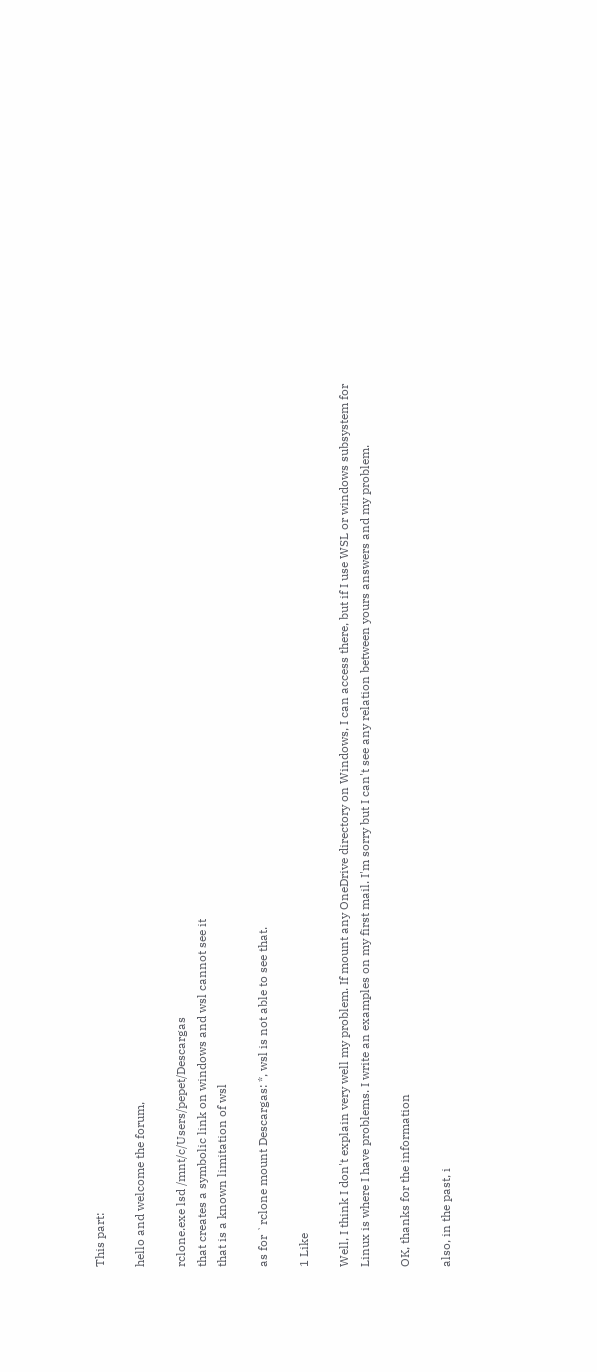This part:

hello and welcome the forum,

rclone.exe lsd /mnt/c/Users/pepet/Descargas
that creates a symbolic link on windows and wsl cannot see it
that is a known limitation of wsl

as for `rclone mount Descargas: *, wsl is not able to see that.

1 Like

Well, I think I don't explain very well my problem. If mount any OneDrive directory on Windows, I can access there, but if I use WSL or windows subsystem for Linux is where I have problems. I write an examples on my first mail. I'm sorry but I can't see any relation between yours answers and my problem.

OK, thanks for the information

also, in the past, i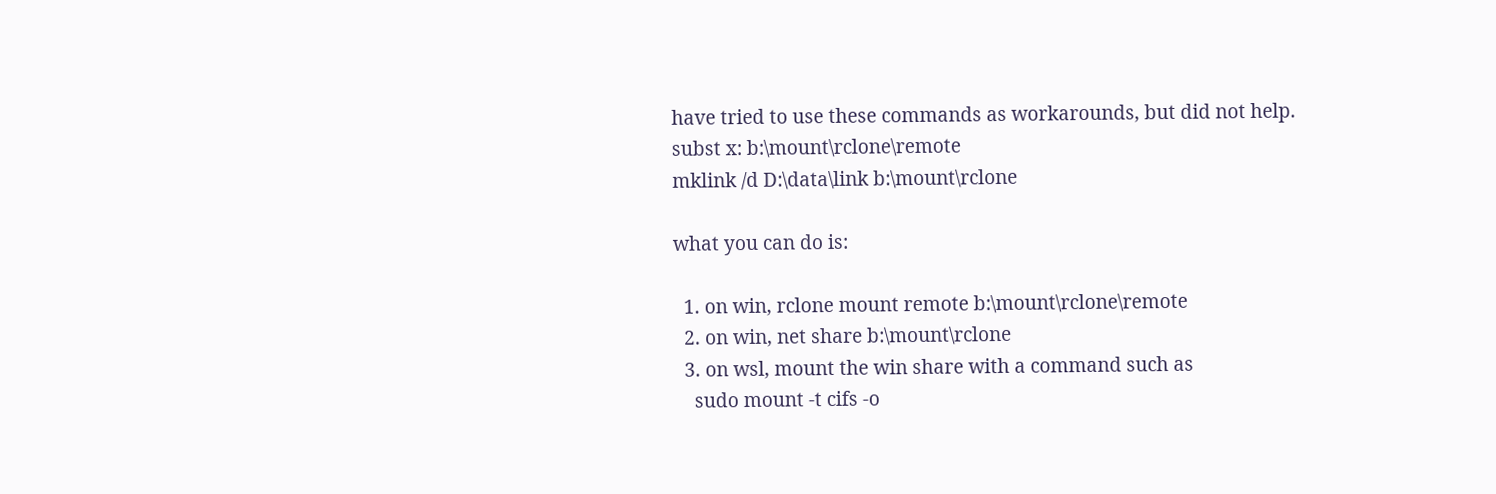have tried to use these commands as workarounds, but did not help.
subst x: b:\mount\rclone\remote
mklink /d D:\data\link b:\mount\rclone

what you can do is:

  1. on win, rclone mount remote b:\mount\rclone\remote
  2. on win, net share b:\mount\rclone
  3. on wsl, mount the win share with a command such as
    sudo mount -t cifs -o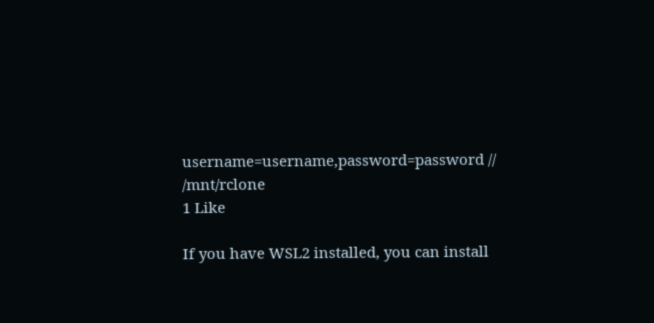username=username,password=password // /mnt/rclone
1 Like

If you have WSL2 installed, you can install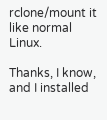rclone/mount it like normal Linux.

Thanks, I know, and I installed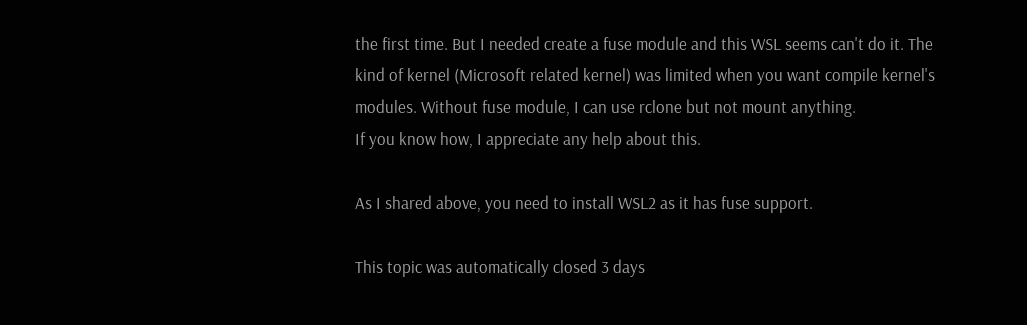the first time. But I needed create a fuse module and this WSL seems can't do it. The kind of kernel (Microsoft related kernel) was limited when you want compile kernel's modules. Without fuse module, I can use rclone but not mount anything.
If you know how, I appreciate any help about this.

As I shared above, you need to install WSL2 as it has fuse support.

This topic was automatically closed 3 days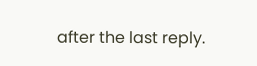after the last reply.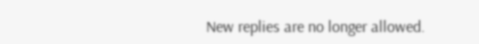New replies are no longer allowed.